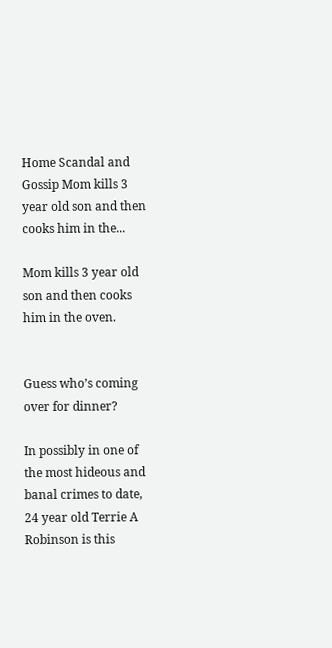Home Scandal and Gossip Mom kills 3 year old son and then cooks him in the...

Mom kills 3 year old son and then cooks him in the oven.


Guess who’s coming over for dinner?

In possibly in one of the most hideous and banal crimes to date, 24 year old Terrie A Robinson is this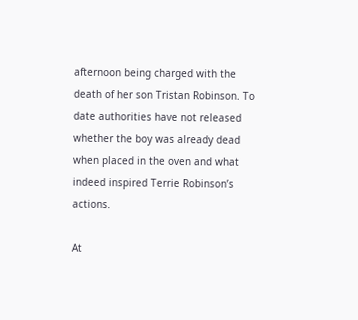afternoon being charged with the death of her son Tristan Robinson. To date authorities have not released whether the boy was already dead when placed in the oven and what indeed inspired Terrie Robinson’s actions.

At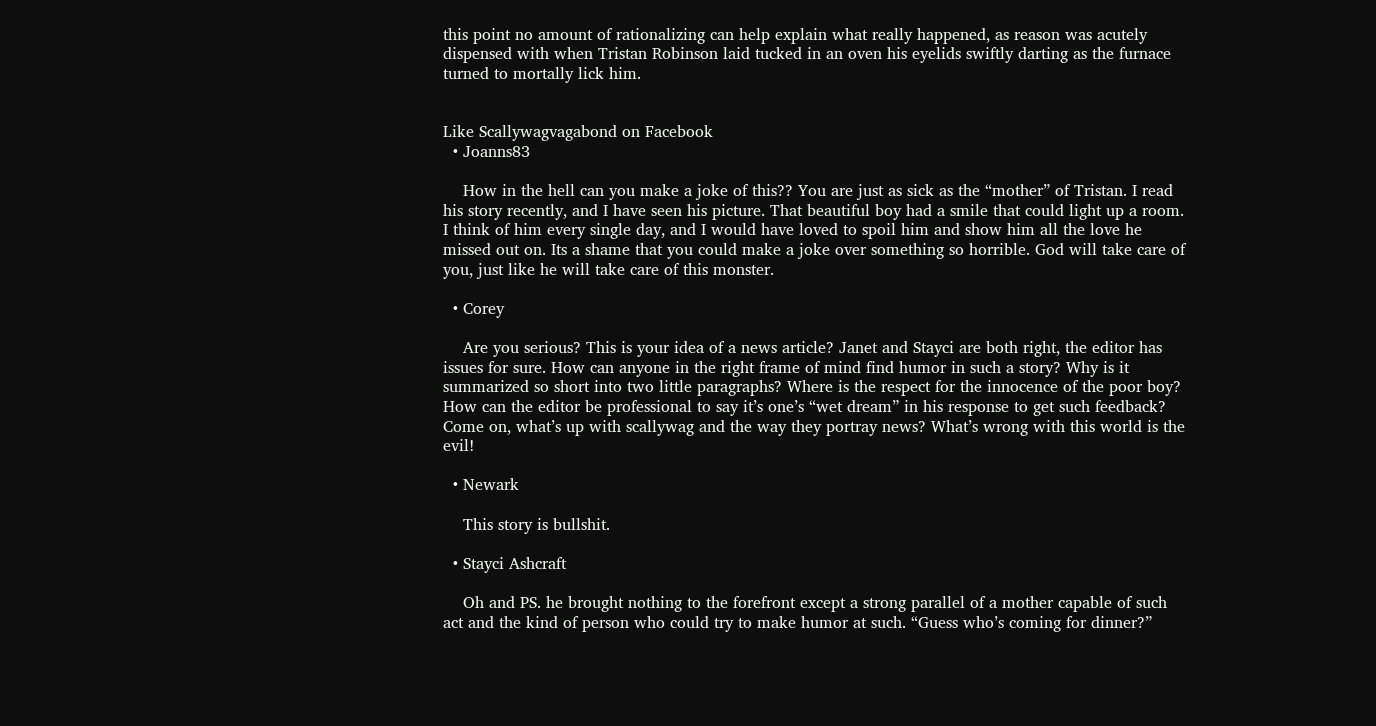this point no amount of rationalizing can help explain what really happened, as reason was acutely dispensed with when Tristan Robinson laid tucked in an oven his eyelids swiftly darting as the furnace turned to mortally lick him.


Like Scallywagvagabond on Facebook
  • Joanns83

    How in the hell can you make a joke of this?? You are just as sick as the “mother” of Tristan. I read his story recently, and I have seen his picture. That beautiful boy had a smile that could light up a room. I think of him every single day, and I would have loved to spoil him and show him all the love he missed out on. Its a shame that you could make a joke over something so horrible. God will take care of you, just like he will take care of this monster.

  • Corey

    Are you serious? This is your idea of a news article? Janet and Stayci are both right, the editor has issues for sure. How can anyone in the right frame of mind find humor in such a story? Why is it summarized so short into two little paragraphs? Where is the respect for the innocence of the poor boy? How can the editor be professional to say it’s one’s “wet dream” in his response to get such feedback? Come on, what’s up with scallywag and the way they portray news? What’s wrong with this world is the evil!

  • Newark

    This story is bullshit.

  • Stayci Ashcraft

    Oh and PS. he brought nothing to the forefront except a strong parallel of a mother capable of such act and the kind of person who could try to make humor at such. “Guess who’s coming for dinner?”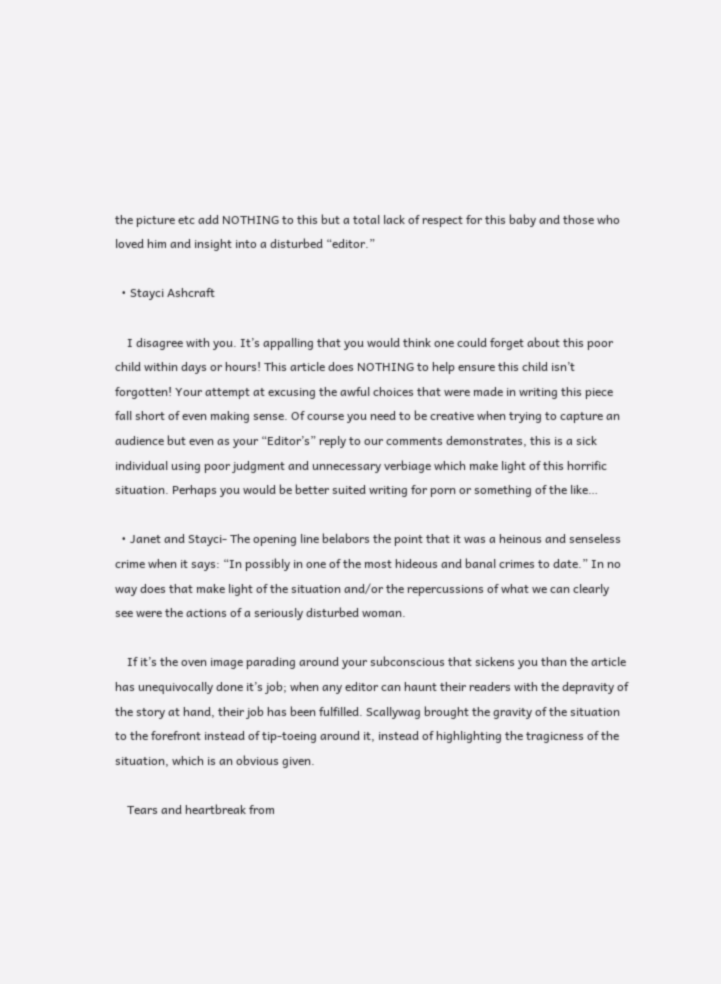the picture etc add NOTHING to this but a total lack of respect for this baby and those who loved him and insight into a disturbed “editor.”

  • Stayci Ashcraft

    I disagree with you. It’s appalling that you would think one could forget about this poor child within days or hours! This article does NOTHING to help ensure this child isn’t forgotten! Your attempt at excusing the awful choices that were made in writing this piece fall short of even making sense. Of course you need to be creative when trying to capture an audience but even as your “Editor’s” reply to our comments demonstrates, this is a sick individual using poor judgment and unnecessary verbiage which make light of this horrific situation. Perhaps you would be better suited writing for porn or something of the like…

  • Janet and Stayci- The opening line belabors the point that it was a heinous and senseless crime when it says: “In possibly in one of the most hideous and banal crimes to date.” In no way does that make light of the situation and/or the repercussions of what we can clearly see were the actions of a seriously disturbed woman.

    If it’s the oven image parading around your subconscious that sickens you than the article has unequivocally done it’s job; when any editor can haunt their readers with the depravity of the story at hand, their job has been fulfilled. Scallywag brought the gravity of the situation to the forefront instead of tip-toeing around it, instead of highlighting the tragicness of the situation, which is an obvious given.

    Tears and heartbreak from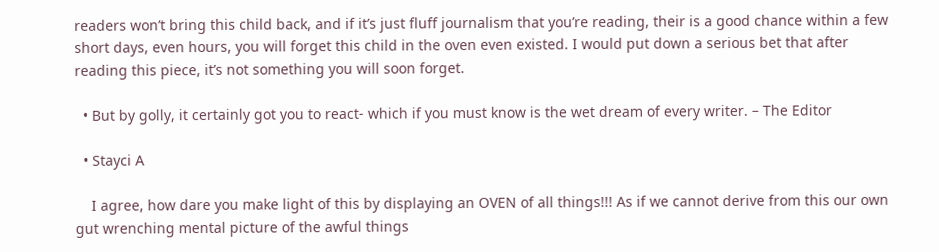readers won’t bring this child back, and if it’s just fluff journalism that you’re reading, their is a good chance within a few short days, even hours, you will forget this child in the oven even existed. I would put down a serious bet that after reading this piece, it’s not something you will soon forget.

  • But by golly, it certainly got you to react- which if you must know is the wet dream of every writer. – The Editor

  • Stayci A

    I agree, how dare you make light of this by displaying an OVEN of all things!!! As if we cannot derive from this our own gut wrenching mental picture of the awful things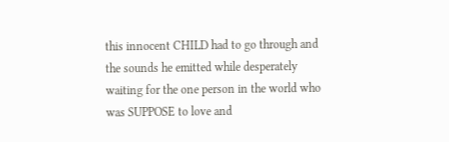this innocent CHILD had to go through and the sounds he emitted while desperately waiting for the one person in the world who was SUPPOSE to love and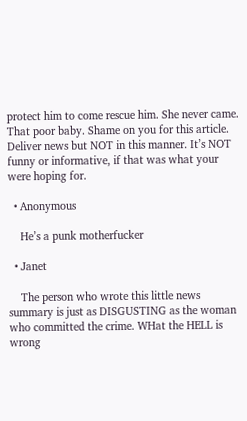protect him to come rescue him. She never came. That poor baby. Shame on you for this article. Deliver news but NOT in this manner. It’s NOT funny or informative, if that was what your were hoping for.

  • Anonymous

    He’s a punk motherfucker

  • Janet

    The person who wrote this little news summary is just as DISGUSTING as the woman who committed the crime. WHat the HELL is wrong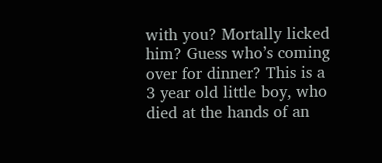with you? Mortally licked him? Guess who’s coming over for dinner? This is a 3 year old little boy, who died at the hands of an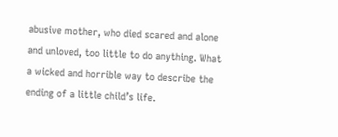abusive mother, who died scared and alone and unloved, too little to do anything. What a wicked and horrible way to describe the ending of a little child’s life.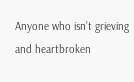Anyone who isn’t grieving and heartbroken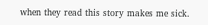when they read this story makes me sick.